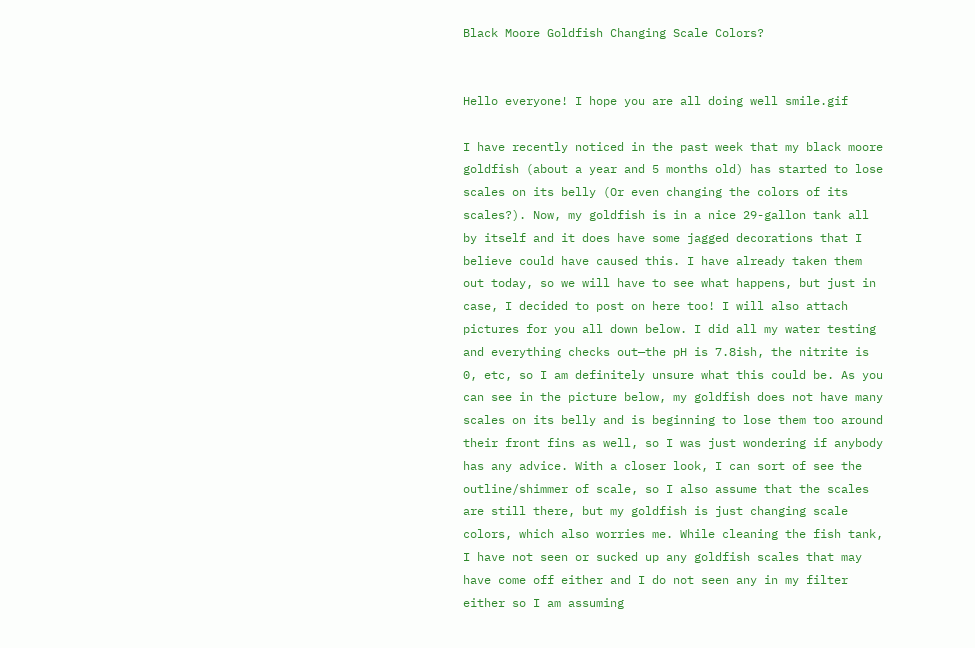Black Moore Goldfish Changing Scale Colors?


Hello everyone! I hope you are all doing well smile.gif

I have recently noticed in the past week that my black moore goldfish (about a year and 5 months old) has started to lose scales on its belly (Or even changing the colors of its scales?). Now, my goldfish is in a nice 29-gallon tank all by itself and it does have some jagged decorations that I believe could have caused this. I have already taken them out today, so we will have to see what happens, but just in case, I decided to post on here too! I will also attach pictures for you all down below. I did all my water testing and everything checks out—the pH is 7.8ish, the nitrite is 0, etc, so I am definitely unsure what this could be. As you can see in the picture below, my goldfish does not have many scales on its belly and is beginning to lose them too around their front fins as well, so I was just wondering if anybody has any advice. With a closer look, I can sort of see the outline/shimmer of scale, so I also assume that the scales are still there, but my goldfish is just changing scale colors, which also worries me. While cleaning the fish tank, I have not seen or sucked up any goldfish scales that may have come off either and I do not seen any in my filter either so I am assuming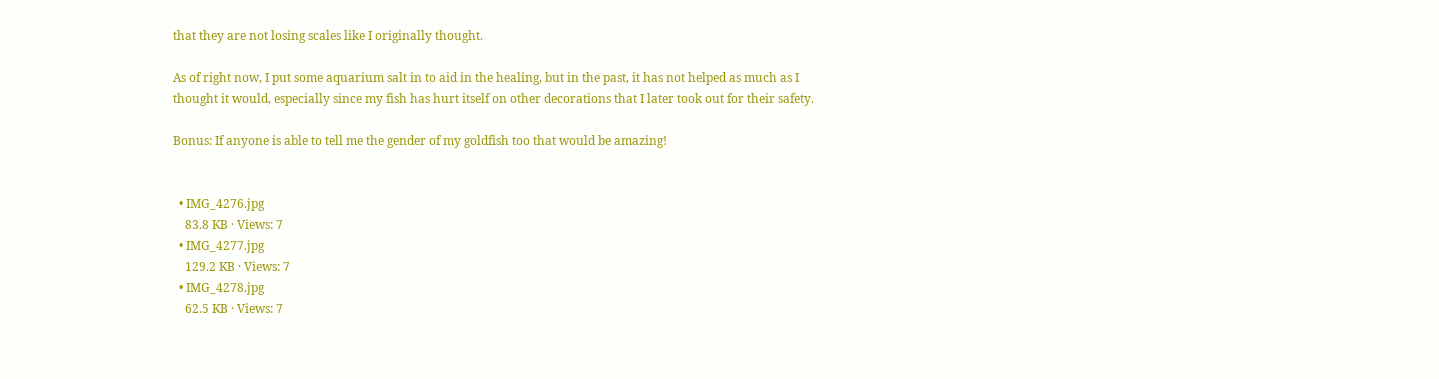that they are not losing scales like I originally thought.

As of right now, I put some aquarium salt in to aid in the healing, but in the past, it has not helped as much as I thought it would, especially since my fish has hurt itself on other decorations that I later took out for their safety.

Bonus: If anyone is able to tell me the gender of my goldfish too that would be amazing!


  • IMG_4276.jpg
    83.8 KB · Views: 7
  • IMG_4277.jpg
    129.2 KB · Views: 7
  • IMG_4278.jpg
    62.5 KB · Views: 7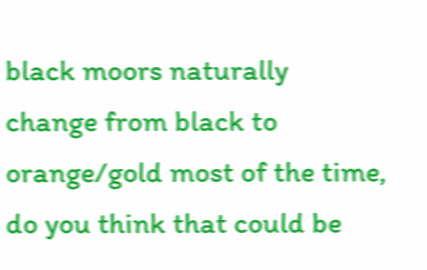black moors naturally change from black to orange/gold most of the time, do you think that could be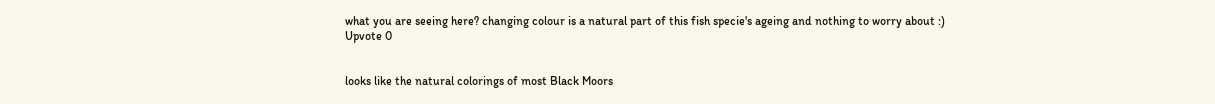what you are seeing here? changing colour is a natural part of this fish specie's ageing and nothing to worry about :)
Upvote 0


looks like the natural colorings of most Black Moors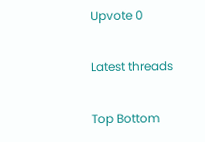Upvote 0

Latest threads

Top Bottom